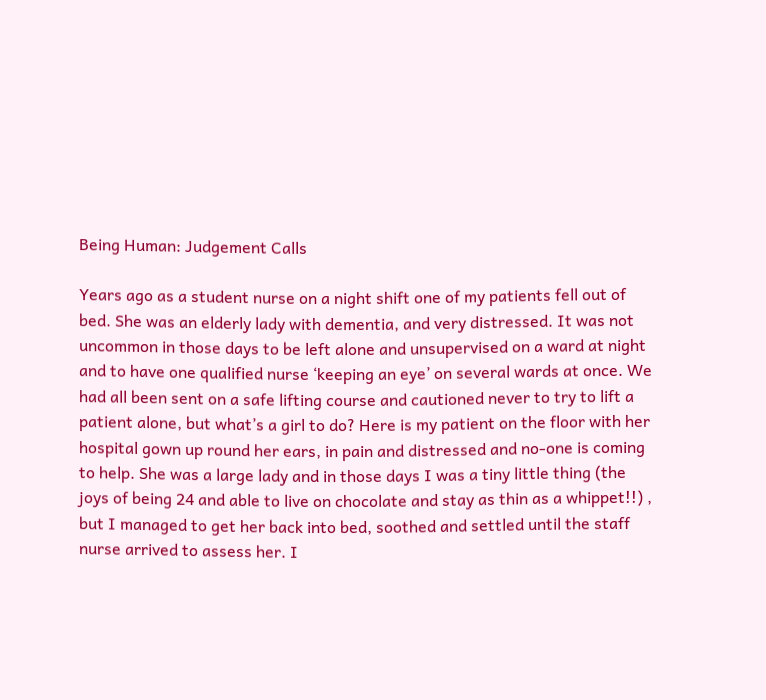Being Human: Judgement Calls

Years ago as a student nurse on a night shift one of my patients fell out of bed. She was an elderly lady with dementia, and very distressed. It was not uncommon in those days to be left alone and unsupervised on a ward at night and to have one qualified nurse ‘keeping an eye’ on several wards at once. We had all been sent on a safe lifting course and cautioned never to try to lift a patient alone, but what’s a girl to do? Here is my patient on the floor with her hospital gown up round her ears, in pain and distressed and no-one is coming to help. She was a large lady and in those days I was a tiny little thing (the joys of being 24 and able to live on chocolate and stay as thin as a whippet!!) , but I managed to get her back into bed, soothed and settled until the staff nurse arrived to assess her. I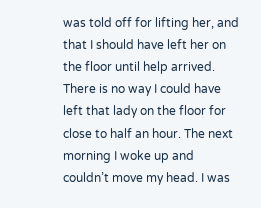was told off for lifting her, and that I should have left her on the floor until help arrived. There is no way I could have left that lady on the floor for close to half an hour. The next morning I woke up and couldn’t move my head. I was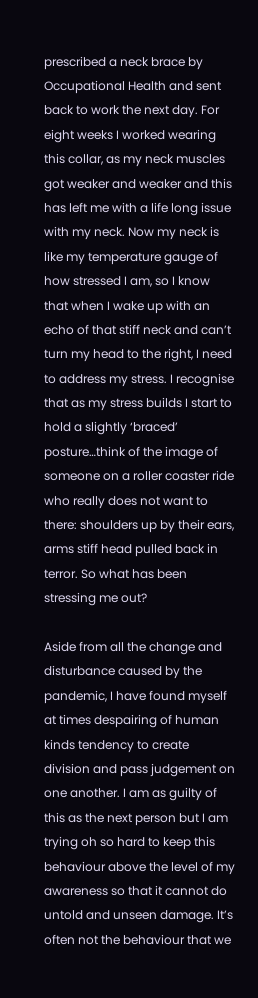prescribed a neck brace by Occupational Health and sent back to work the next day. For eight weeks I worked wearing this collar, as my neck muscles got weaker and weaker and this has left me with a life long issue with my neck. Now my neck is like my temperature gauge of how stressed I am, so I know that when I wake up with an echo of that stiff neck and can’t turn my head to the right, I need to address my stress. I recognise that as my stress builds I start to hold a slightly ‘braced’ posture…think of the image of someone on a roller coaster ride who really does not want to there: shoulders up by their ears, arms stiff head pulled back in terror. So what has been stressing me out?

Aside from all the change and disturbance caused by the pandemic, I have found myself at times despairing of human kinds tendency to create division and pass judgement on one another. I am as guilty of this as the next person but I am trying oh so hard to keep this behaviour above the level of my awareness so that it cannot do untold and unseen damage. It’s often not the behaviour that we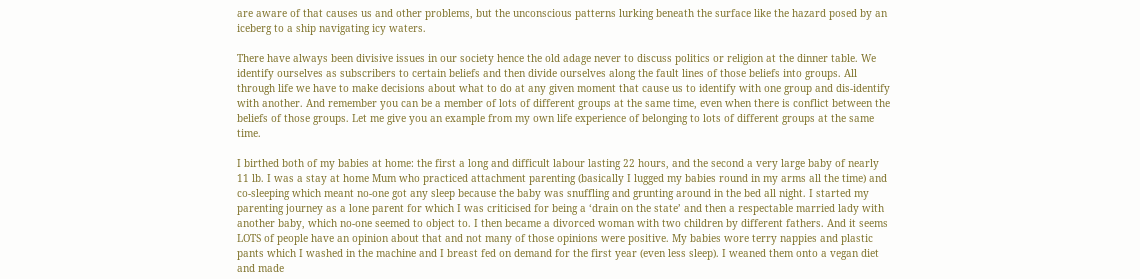are aware of that causes us and other problems, but the unconscious patterns lurking beneath the surface like the hazard posed by an iceberg to a ship navigating icy waters.

There have always been divisive issues in our society hence the old adage never to discuss politics or religion at the dinner table. We identify ourselves as subscribers to certain beliefs and then divide ourselves along the fault lines of those beliefs into groups. All through life we have to make decisions about what to do at any given moment that cause us to identify with one group and dis-identify with another. And remember you can be a member of lots of different groups at the same time, even when there is conflict between the beliefs of those groups. Let me give you an example from my own life experience of belonging to lots of different groups at the same time.

I birthed both of my babies at home: the first a long and difficult labour lasting 22 hours, and the second a very large baby of nearly 11 lb. I was a stay at home Mum who practiced attachment parenting (basically I lugged my babies round in my arms all the time) and co-sleeping which meant no-one got any sleep because the baby was snuffling and grunting around in the bed all night. I started my parenting journey as a lone parent for which I was criticised for being a ‘drain on the state’ and then a respectable married lady with another baby, which no-one seemed to object to. I then became a divorced woman with two children by different fathers. And it seems LOTS of people have an opinion about that and not many of those opinions were positive. My babies wore terry nappies and plastic pants which I washed in the machine and I breast fed on demand for the first year (even less sleep). I weaned them onto a vegan diet and made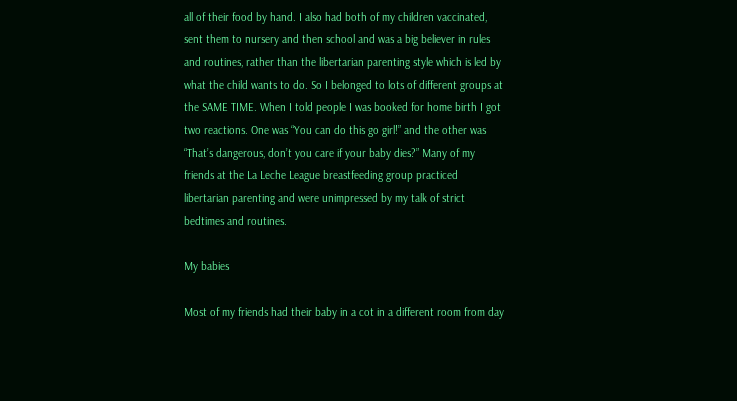all of their food by hand. I also had both of my children vaccinated, sent them to nursery and then school and was a big believer in rules and routines, rather than the libertarian parenting style which is led by what the child wants to do. So I belonged to lots of different groups at the SAME TIME. When I told people I was booked for home birth I got two reactions. One was “You can do this go girl!” and the other was “That’s dangerous, don’t you care if your baby dies?” Many of my friends at the La Leche League breastfeeding group practiced libertarian parenting and were unimpressed by my talk of strict bedtimes and routines.

My babies

Most of my friends had their baby in a cot in a different room from day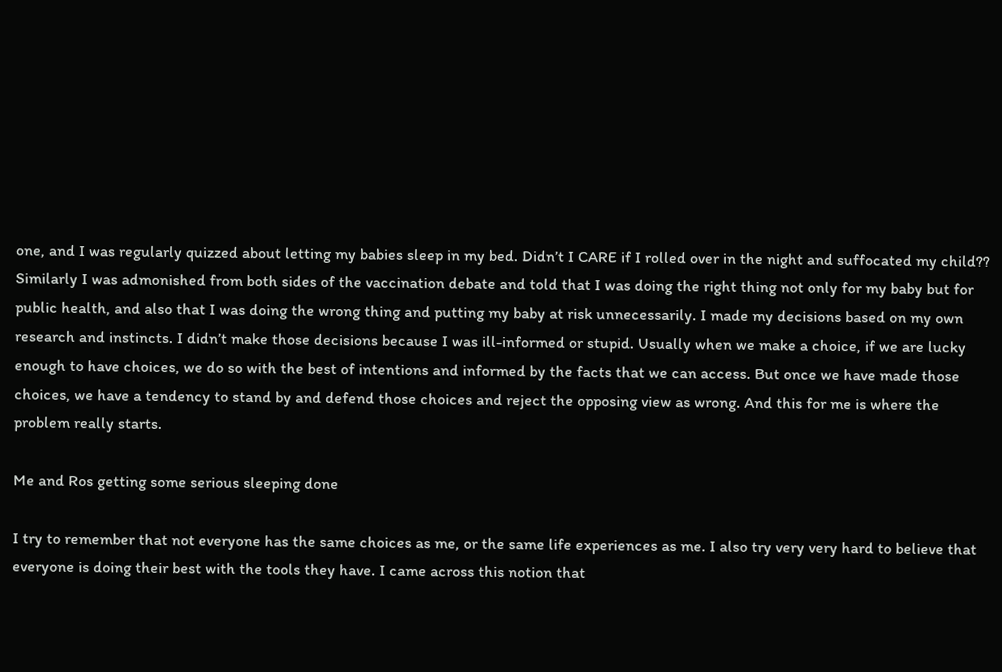one, and I was regularly quizzed about letting my babies sleep in my bed. Didn’t I CARE if I rolled over in the night and suffocated my child?? Similarly I was admonished from both sides of the vaccination debate and told that I was doing the right thing not only for my baby but for public health, and also that I was doing the wrong thing and putting my baby at risk unnecessarily. I made my decisions based on my own research and instincts. I didn’t make those decisions because I was ill-informed or stupid. Usually when we make a choice, if we are lucky enough to have choices, we do so with the best of intentions and informed by the facts that we can access. But once we have made those choices, we have a tendency to stand by and defend those choices and reject the opposing view as wrong. And this for me is where the problem really starts.

Me and Ros getting some serious sleeping done

I try to remember that not everyone has the same choices as me, or the same life experiences as me. I also try very very hard to believe that everyone is doing their best with the tools they have. I came across this notion that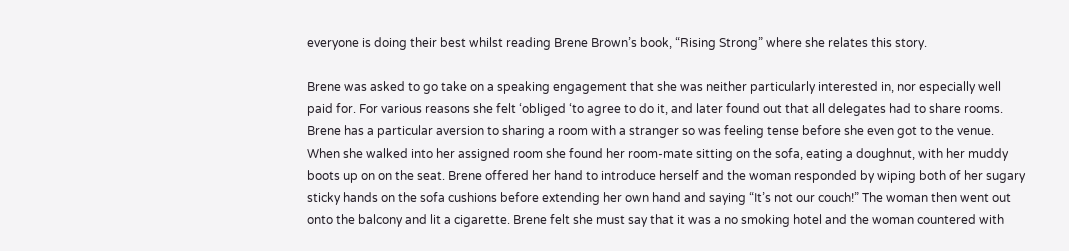everyone is doing their best whilst reading Brene Brown’s book, “Rising Strong” where she relates this story.

Brene was asked to go take on a speaking engagement that she was neither particularly interested in, nor especially well paid for. For various reasons she felt ‘obliged ‘to agree to do it, and later found out that all delegates had to share rooms. Brene has a particular aversion to sharing a room with a stranger so was feeling tense before she even got to the venue. When she walked into her assigned room she found her room-mate sitting on the sofa, eating a doughnut, with her muddy boots up on on the seat. Brene offered her hand to introduce herself and the woman responded by wiping both of her sugary sticky hands on the sofa cushions before extending her own hand and saying “It’s not our couch!” The woman then went out onto the balcony and lit a cigarette. Brene felt she must say that it was a no smoking hotel and the woman countered with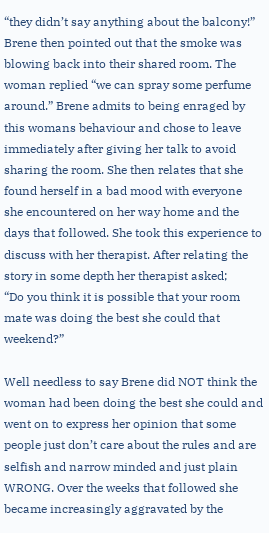“they didn’t say anything about the balcony!” Brene then pointed out that the smoke was blowing back into their shared room. The woman replied “we can spray some perfume around.” Brene admits to being enraged by this womans behaviour and chose to leave immediately after giving her talk to avoid sharing the room. She then relates that she found herself in a bad mood with everyone she encountered on her way home and the days that followed. She took this experience to discuss with her therapist. After relating the story in some depth her therapist asked;
“Do you think it is possible that your room mate was doing the best she could that weekend?”

Well needless to say Brene did NOT think the woman had been doing the best she could and went on to express her opinion that some people just don’t care about the rules and are selfish and narrow minded and just plain WRONG. Over the weeks that followed she became increasingly aggravated by the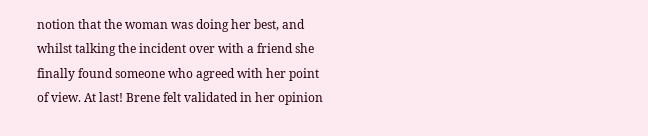notion that the woman was doing her best, and whilst talking the incident over with a friend she finally found someone who agreed with her point of view. At last! Brene felt validated in her opinion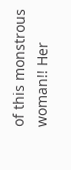of this monstrous woman!! Her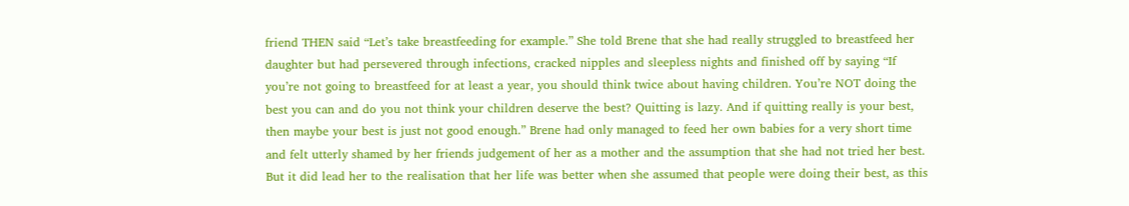friend THEN said “Let’s take breastfeeding for example.” She told Brene that she had really struggled to breastfeed her daughter but had persevered through infections, cracked nipples and sleepless nights and finished off by saying “If you’re not going to breastfeed for at least a year, you should think twice about having children. You’re NOT doing the best you can and do you not think your children deserve the best? Quitting is lazy. And if quitting really is your best, then maybe your best is just not good enough.” Brene had only managed to feed her own babies for a very short time and felt utterly shamed by her friends judgement of her as a mother and the assumption that she had not tried her best. But it did lead her to the realisation that her life was better when she assumed that people were doing their best, as this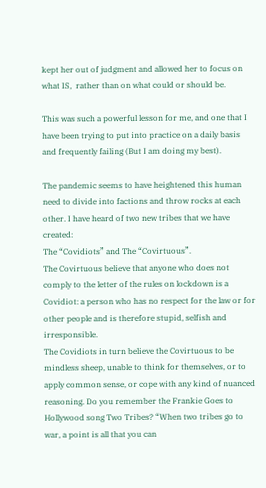kept her out of judgment and allowed her to focus on what IS,  rather than on what could or should be.

This was such a powerful lesson for me, and one that I have been trying to put into practice on a daily basis and frequently failing (But I am doing my best).

The pandemic seems to have heightened this human need to divide into factions and throw rocks at each other. I have heard of two new tribes that we have created:
The “Covidiots” and The “Covirtuous”.
The Covirtuous believe that anyone who does not comply to the letter of the rules on lockdown is a Covidiot: a person who has no respect for the law or for other people and is therefore stupid, selfish and irresponsible.
The Covidiots in turn believe the Covirtuous to be mindless sheep, unable to think for themselves, or to apply common sense, or cope with any kind of nuanced reasoning. Do you remember the Frankie Goes to Hollywood song Two Tribes? “When two tribes go to war, a point is all that you can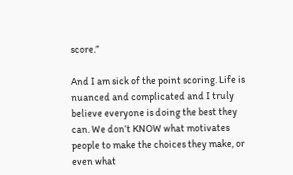score.”

And I am sick of the point scoring. Life is nuanced and complicated and I truly believe everyone is doing the best they can. We don’t KNOW what motivates people to make the choices they make, or even what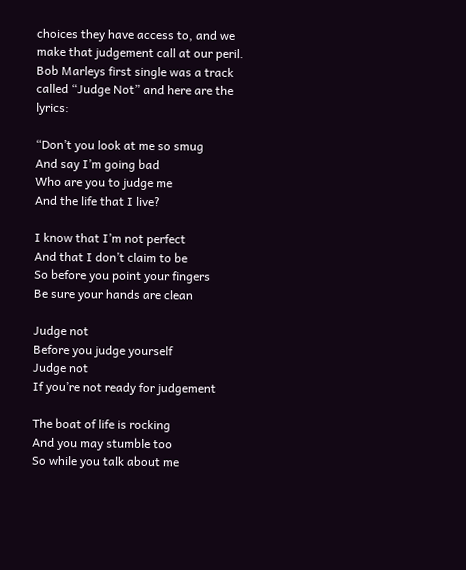choices they have access to, and we make that judgement call at our peril. Bob Marleys first single was a track called “Judge Not” and here are the lyrics:

“Don’t you look at me so smug
And say I’m going bad
Who are you to judge me
And the life that I live?

I know that I’m not perfect
And that I don’t claim to be
So before you point your fingers
Be sure your hands are clean

Judge not
Before you judge yourself
Judge not
If you’re not ready for judgement

The boat of life is rocking
And you may stumble too
So while you talk about me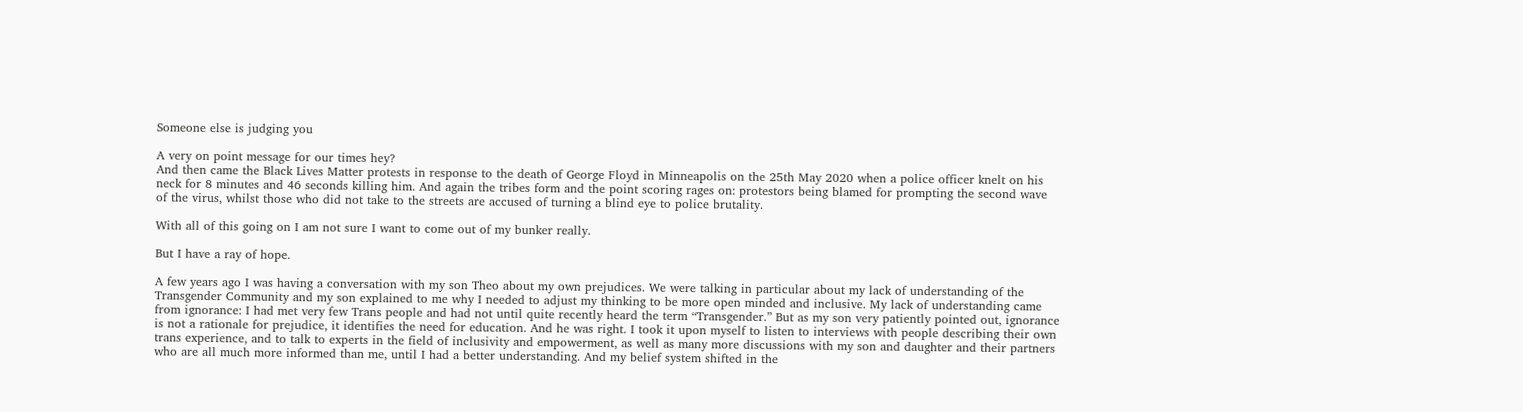Someone else is judging you

A very on point message for our times hey?
And then came the Black Lives Matter protests in response to the death of George Floyd in Minneapolis on the 25th May 2020 when a police officer knelt on his neck for 8 minutes and 46 seconds killing him. And again the tribes form and the point scoring rages on: protestors being blamed for prompting the second wave of the virus, whilst those who did not take to the streets are accused of turning a blind eye to police brutality.

With all of this going on I am not sure I want to come out of my bunker really.

But I have a ray of hope.

A few years ago I was having a conversation with my son Theo about my own prejudices. We were talking in particular about my lack of understanding of the Transgender Community and my son explained to me why I needed to adjust my thinking to be more open minded and inclusive. My lack of understanding came from ignorance: I had met very few Trans people and had not until quite recently heard the term “Transgender.” But as my son very patiently pointed out, ignorance is not a rationale for prejudice, it identifies the need for education. And he was right. I took it upon myself to listen to interviews with people describing their own trans experience, and to talk to experts in the field of inclusivity and empowerment, as well as many more discussions with my son and daughter and their partners who are all much more informed than me, until I had a better understanding. And my belief system shifted in the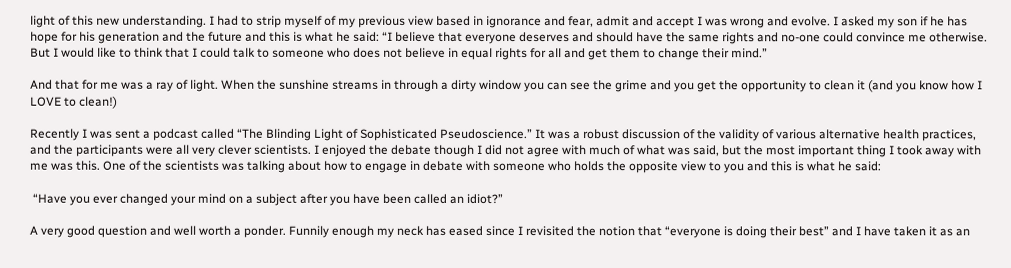light of this new understanding. I had to strip myself of my previous view based in ignorance and fear, admit and accept I was wrong and evolve. I asked my son if he has hope for his generation and the future and this is what he said: “I believe that everyone deserves and should have the same rights and no-one could convince me otherwise. But I would like to think that I could talk to someone who does not believe in equal rights for all and get them to change their mind.”

And that for me was a ray of light. When the sunshine streams in through a dirty window you can see the grime and you get the opportunity to clean it (and you know how I LOVE to clean!)

Recently I was sent a podcast called “The Blinding Light of Sophisticated Pseudoscience.” It was a robust discussion of the validity of various alternative health practices, and the participants were all very clever scientists. I enjoyed the debate though I did not agree with much of what was said, but the most important thing I took away with me was this. One of the scientists was talking about how to engage in debate with someone who holds the opposite view to you and this is what he said:

 “Have you ever changed your mind on a subject after you have been called an idiot?”

A very good question and well worth a ponder. Funnily enough my neck has eased since I revisited the notion that “everyone is doing their best” and I have taken it as an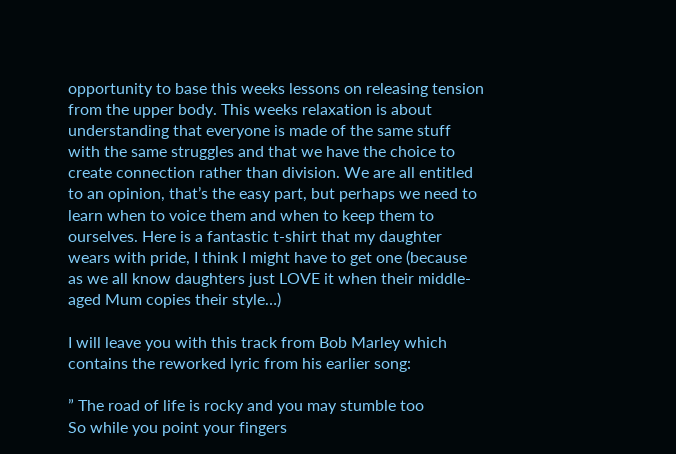opportunity to base this weeks lessons on releasing tension from the upper body. This weeks relaxation is about understanding that everyone is made of the same stuff with the same struggles and that we have the choice to create connection rather than division. We are all entitled to an opinion, that’s the easy part, but perhaps we need to learn when to voice them and when to keep them to ourselves. Here is a fantastic t-shirt that my daughter wears with pride, I think I might have to get one (because as we all know daughters just LOVE it when their middle-aged Mum copies their style…)

I will leave you with this track from Bob Marley which contains the reworked lyric from his earlier song:

” The road of life is rocky and you may stumble too
So while you point your fingers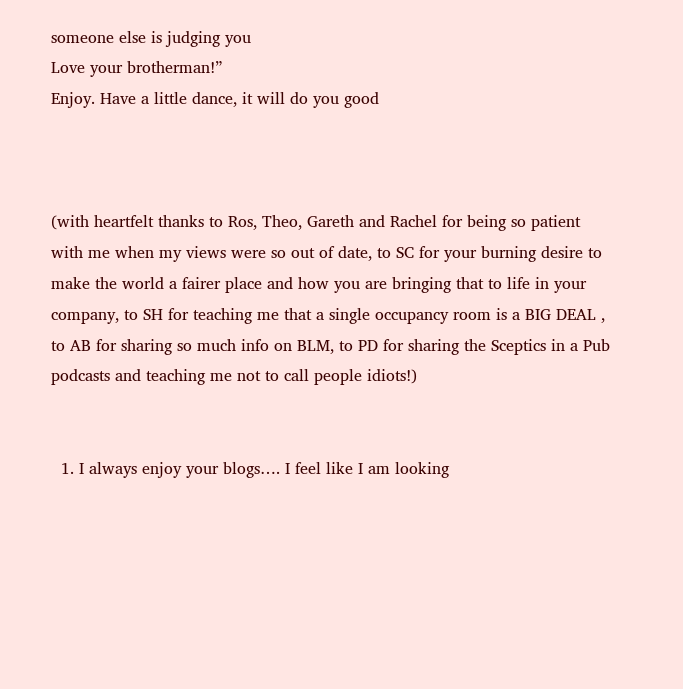someone else is judging you
Love your brotherman!”
Enjoy. Have a little dance, it will do you good



(with heartfelt thanks to Ros, Theo, Gareth and Rachel for being so patient with me when my views were so out of date, to SC for your burning desire to make the world a fairer place and how you are bringing that to life in your company, to SH for teaching me that a single occupancy room is a BIG DEAL , to AB for sharing so much info on BLM, to PD for sharing the Sceptics in a Pub podcasts and teaching me not to call people idiots!)


  1. I always enjoy your blogs…. I feel like I am looking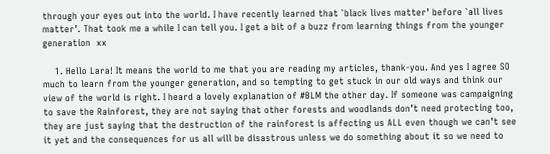through your eyes out into the world. I have recently learned that `black lives matter’ before `all lives matter’. That took me a while I can tell you. I get a bit of a buzz from learning things from the younger generation  xx

    1. Hello Lara! It means the world to me that you are reading my articles, thank-you. And yes I agree SO much to learn from the younger generation, and so tempting to get stuck in our old ways and think our view of the world is right. I heard a lovely explanation of #BLM the other day. If someone was campaigning to save the Rainforest, they are not saying that other forests and woodlands don’t need protecting too, they are just saying that the destruction of the rainforest is affecting us ALL even though we can’t see it yet and the consequences for us all will be disastrous unless we do something about it so we need to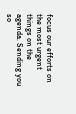focus our efforts on the most urgent things on the agenda. Sending you so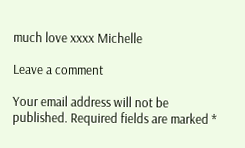much love xxxx Michelle

Leave a comment

Your email address will not be published. Required fields are marked *